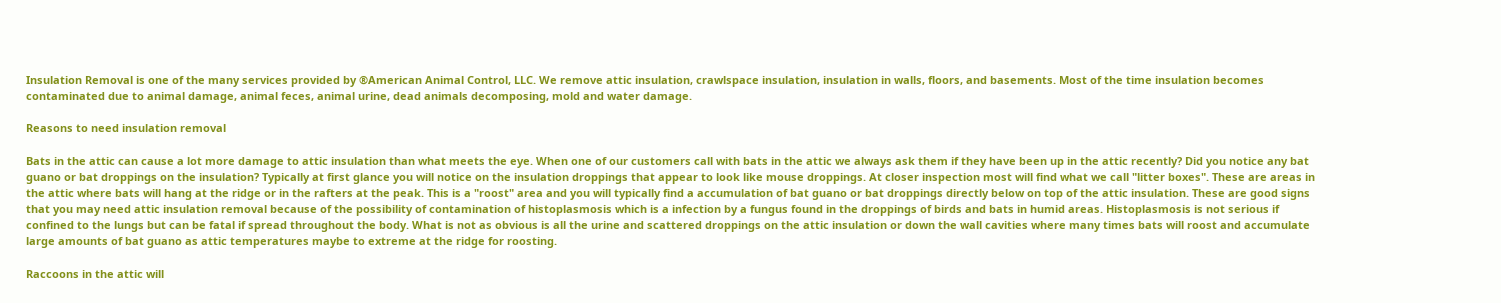Insulation Removal is one of the many services provided by ®American Animal Control, LLC. We remove attic insulation, crawlspace insulation, insulation in walls, floors, and basements. Most of the time insulation becomes contaminated due to animal damage, animal feces, animal urine, dead animals decomposing, mold and water damage.

Reasons to need insulation removal

Bats in the attic can cause a lot more damage to attic insulation than what meets the eye. When one of our customers call with bats in the attic we always ask them if they have been up in the attic recently? Did you notice any bat guano or bat droppings on the insulation? Typically at first glance you will notice on the insulation droppings that appear to look like mouse droppings. At closer inspection most will find what we call "litter boxes". These are areas in the attic where bats will hang at the ridge or in the rafters at the peak. This is a "roost" area and you will typically find a accumulation of bat guano or bat droppings directly below on top of the attic insulation. These are good signs that you may need attic insulation removal because of the possibility of contamination of histoplasmosis which is a infection by a fungus found in the droppings of birds and bats in humid areas. Histoplasmosis is not serious if confined to the lungs but can be fatal if spread throughout the body. What is not as obvious is all the urine and scattered droppings on the attic insulation or down the wall cavities where many times bats will roost and accumulate large amounts of bat guano as attic temperatures maybe to extreme at the ridge for roosting.

Raccoons in the attic will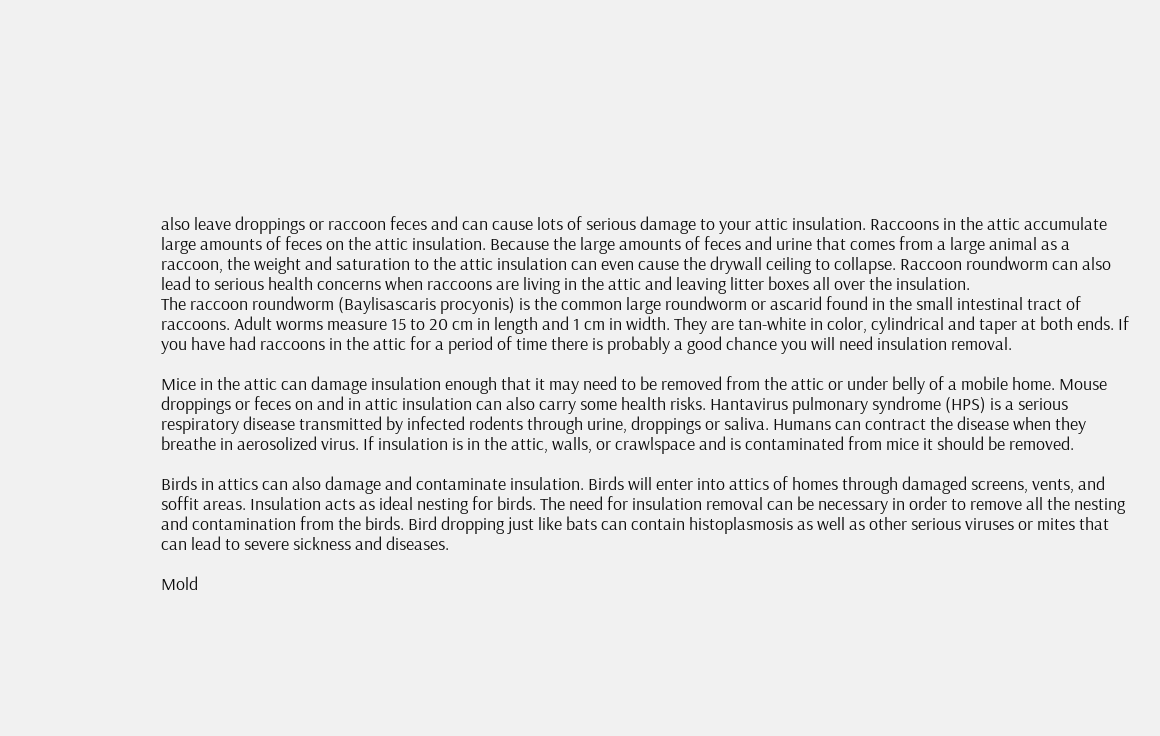also leave droppings or raccoon feces and can cause lots of serious damage to your attic insulation. Raccoons in the attic accumulate large amounts of feces on the attic insulation. Because the large amounts of feces and urine that comes from a large animal as a raccoon, the weight and saturation to the attic insulation can even cause the drywall ceiling to collapse. Raccoon roundworm can also lead to serious health concerns when raccoons are living in the attic and leaving litter boxes all over the insulation.
The raccoon roundworm (Baylisascaris procyonis) is the common large roundworm or ascarid found in the small intestinal tract of raccoons. Adult worms measure 15 to 20 cm in length and 1 cm in width. They are tan-white in color, cylindrical and taper at both ends. If you have had raccoons in the attic for a period of time there is probably a good chance you will need insulation removal.

Mice in the attic can damage insulation enough that it may need to be removed from the attic or under belly of a mobile home. Mouse droppings or feces on and in attic insulation can also carry some health risks. Hantavirus pulmonary syndrome (HPS) is a serious respiratory disease transmitted by infected rodents through urine, droppings or saliva. Humans can contract the disease when they breathe in aerosolized virus. If insulation is in the attic, walls, or crawlspace and is contaminated from mice it should be removed.

Birds in attics can also damage and contaminate insulation. Birds will enter into attics of homes through damaged screens, vents, and soffit areas. Insulation acts as ideal nesting for birds. The need for insulation removal can be necessary in order to remove all the nesting and contamination from the birds. Bird dropping just like bats can contain histoplasmosis as well as other serious viruses or mites that can lead to severe sickness and diseases.

Mold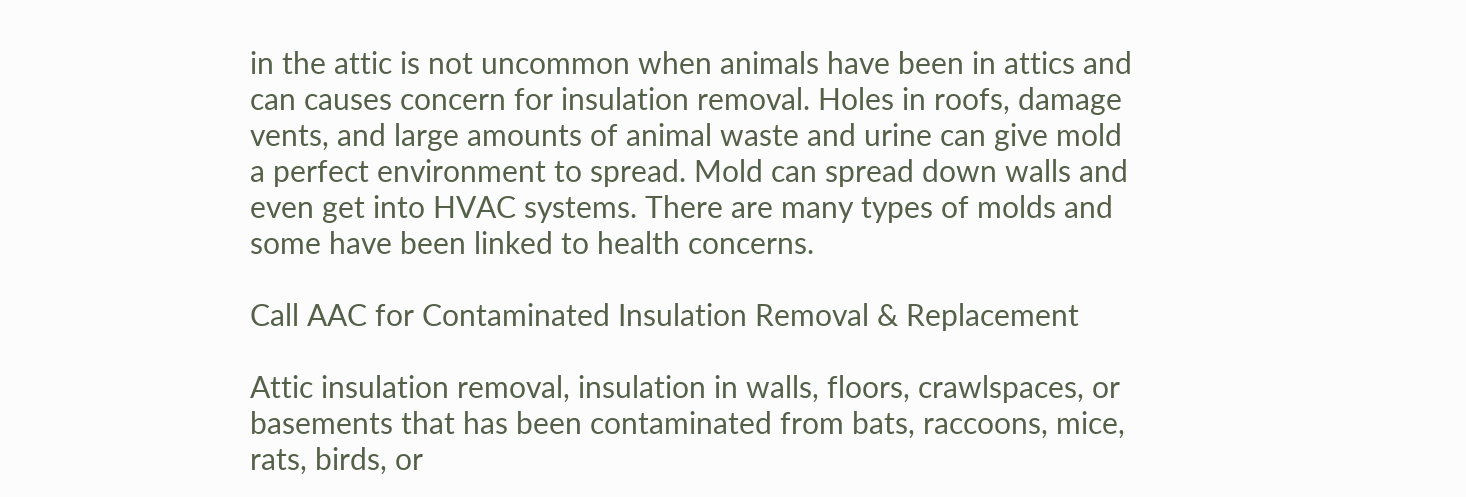in the attic is not uncommon when animals have been in attics and can causes concern for insulation removal. Holes in roofs, damage vents, and large amounts of animal waste and urine can give mold a perfect environment to spread. Mold can spread down walls and even get into HVAC systems. There are many types of molds and some have been linked to health concerns.

Call AAC for Contaminated Insulation Removal & Replacement

Attic insulation removal, insulation in walls, floors, crawlspaces, or basements that has been contaminated from bats, raccoons, mice, rats, birds, or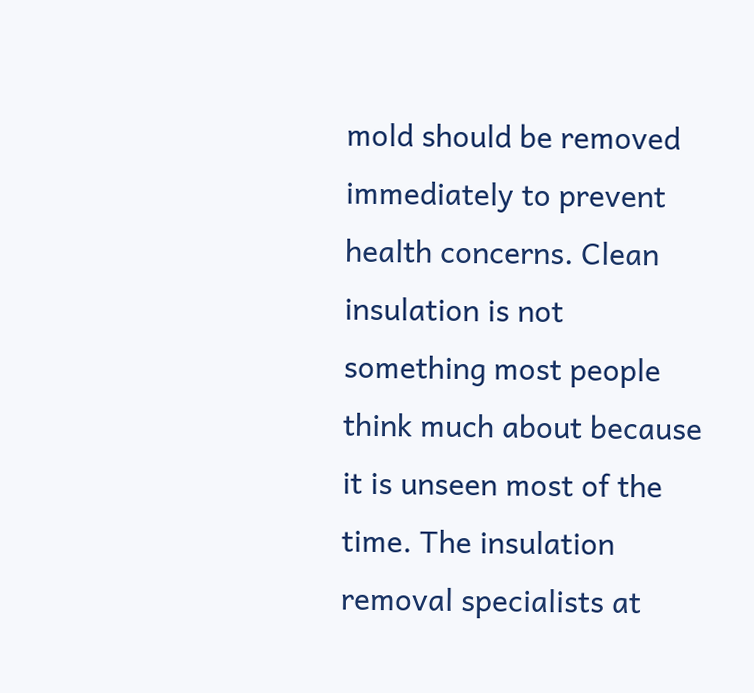mold should be removed immediately to prevent health concerns. Clean insulation is not something most people think much about because it is unseen most of the time. The insulation removal specialists at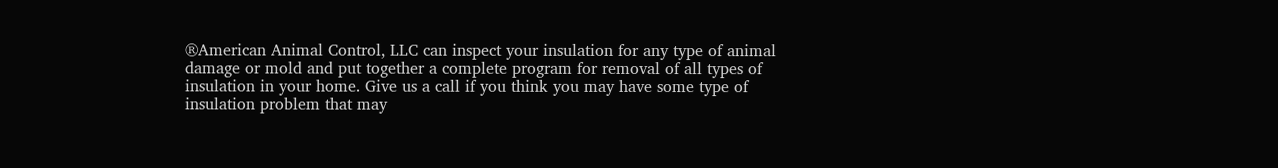®American Animal Control, LLC can inspect your insulation for any type of animal damage or mold and put together a complete program for removal of all types of insulation in your home. Give us a call if you think you may have some type of insulation problem that may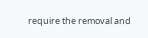require the removal and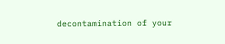decontamination of your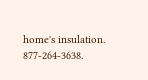home's insulation. 877-264-3638.